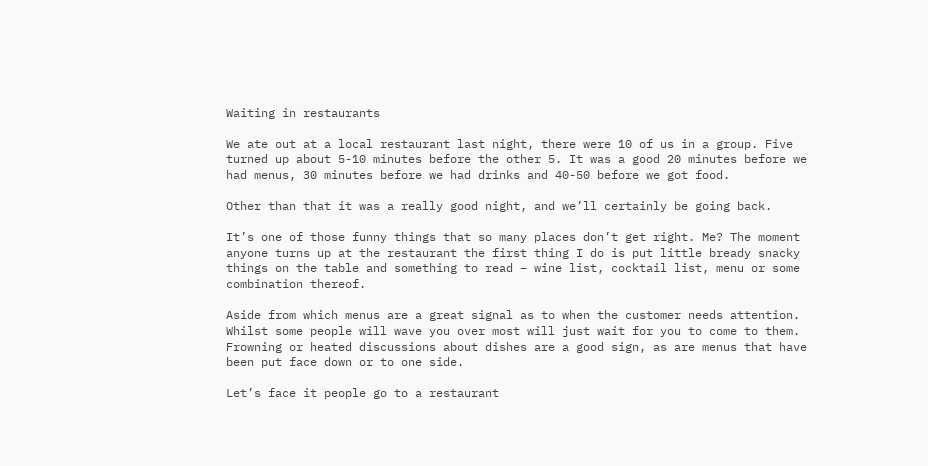Waiting in restaurants

We ate out at a local restaurant last night, there were 10 of us in a group. Five turned up about 5-10 minutes before the other 5. It was a good 20 minutes before we had menus, 30 minutes before we had drinks and 40-50 before we got food.

Other than that it was a really good night, and we’ll certainly be going back.

It’s one of those funny things that so many places don’t get right. Me? The moment anyone turns up at the restaurant the first thing I do is put little bready snacky things on the table and something to read – wine list, cocktail list, menu or some combination thereof.

Aside from which menus are a great signal as to when the customer needs attention. Whilst some people will wave you over most will just wait for you to come to them. Frowning or heated discussions about dishes are a good sign, as are menus that have been put face down or to one side.

Let’s face it people go to a restaurant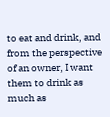to eat and drink, and from the perspective of an owner, I want them to drink as much as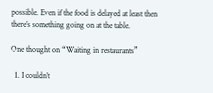possible. Even if the food is delayed at least then there’s something going on at the table.

One thought on “Waiting in restaurants”

  1. I couldn’t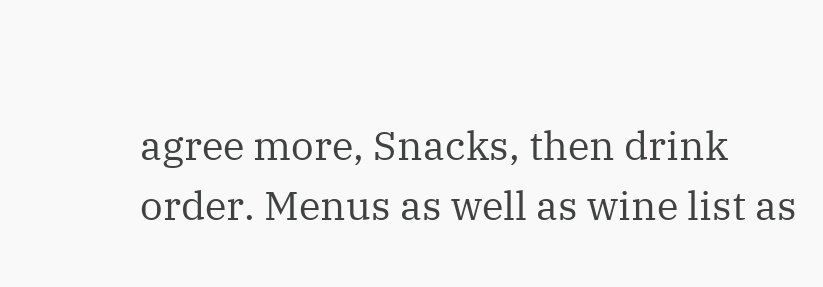agree more, Snacks, then drink order. Menus as well as wine list as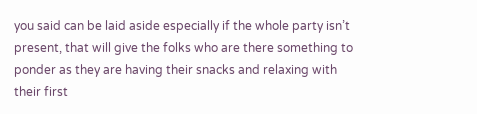you said can be laid aside especially if the whole party isn’t present, that will give the folks who are there something to ponder as they are having their snacks and relaxing with their first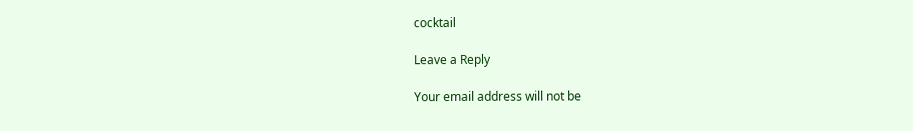cocktail

Leave a Reply

Your email address will not be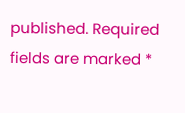published. Required fields are marked *